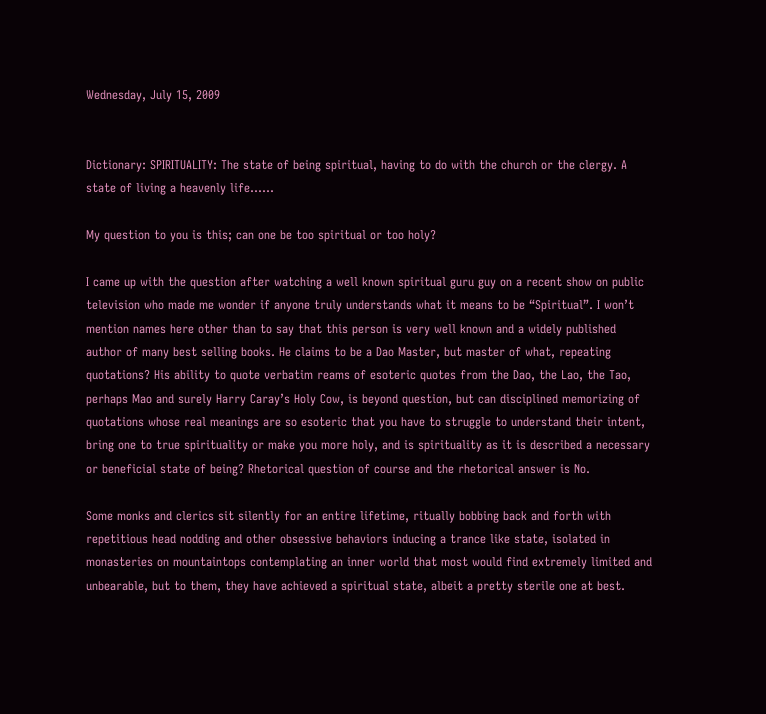Wednesday, July 15, 2009


Dictionary: SPIRITUALITY: The state of being spiritual, having to do with the church or the clergy. A state of living a heavenly life......

My question to you is this; can one be too spiritual or too holy?

I came up with the question after watching a well known spiritual guru guy on a recent show on public television who made me wonder if anyone truly understands what it means to be “Spiritual”. I won’t mention names here other than to say that this person is very well known and a widely published author of many best selling books. He claims to be a Dao Master, but master of what, repeating quotations? His ability to quote verbatim reams of esoteric quotes from the Dao, the Lao, the Tao, perhaps Mao and surely Harry Caray’s Holy Cow, is beyond question, but can disciplined memorizing of quotations whose real meanings are so esoteric that you have to struggle to understand their intent, bring one to true spirituality or make you more holy, and is spirituality as it is described a necessary or beneficial state of being? Rhetorical question of course and the rhetorical answer is No.

Some monks and clerics sit silently for an entire lifetime, ritually bobbing back and forth with repetitious head nodding and other obsessive behaviors inducing a trance like state, isolated in monasteries on mountaintops contemplating an inner world that most would find extremely limited and unbearable, but to them, they have achieved a spiritual state, albeit a pretty sterile one at best.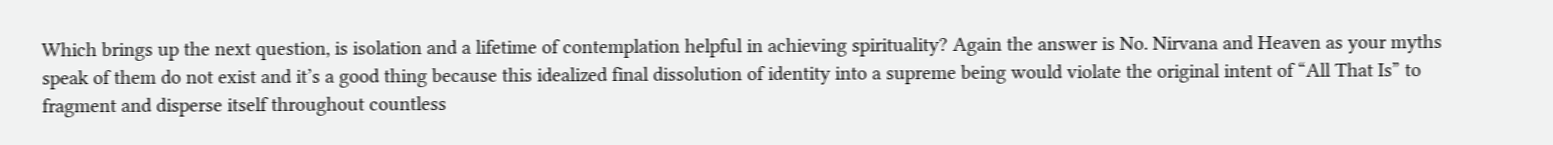Which brings up the next question, is isolation and a lifetime of contemplation helpful in achieving spirituality? Again the answer is No. Nirvana and Heaven as your myths speak of them do not exist and it’s a good thing because this idealized final dissolution of identity into a supreme being would violate the original intent of “All That Is” to fragment and disperse itself throughout countless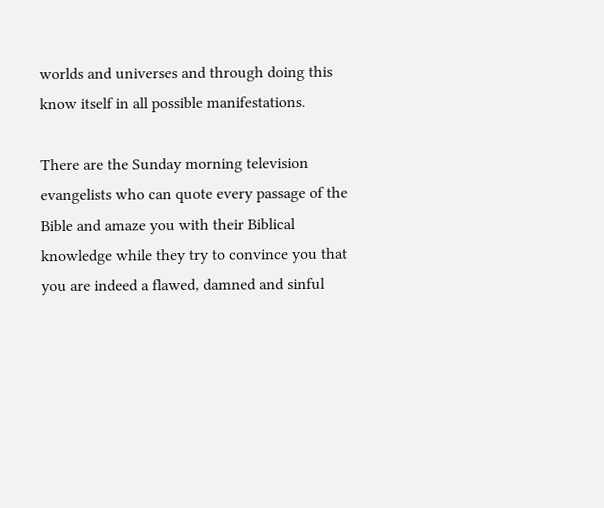worlds and universes and through doing this know itself in all possible manifestations.

There are the Sunday morning television evangelists who can quote every passage of the Bible and amaze you with their Biblical knowledge while they try to convince you that you are indeed a flawed, damned and sinful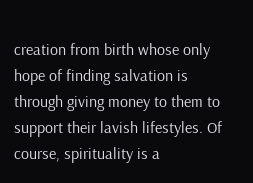creation from birth whose only hope of finding salvation is through giving money to them to support their lavish lifestyles. Of course, spirituality is a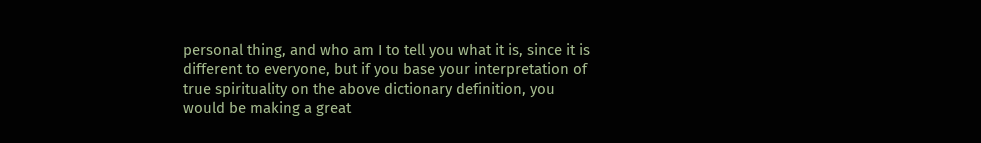personal thing, and who am I to tell you what it is, since it is different to everyone, but if you base your interpretation of true spirituality on the above dictionary definition, you would be making a great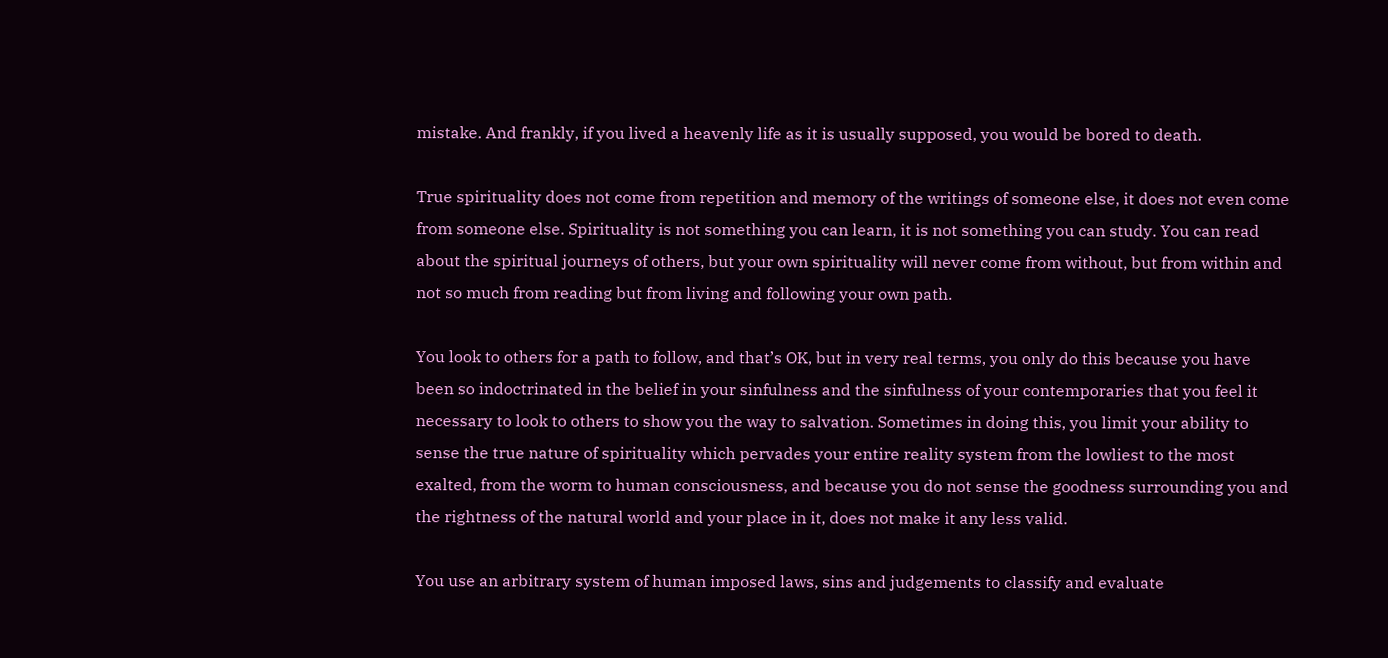mistake. And frankly, if you lived a heavenly life as it is usually supposed, you would be bored to death.

True spirituality does not come from repetition and memory of the writings of someone else, it does not even come from someone else. Spirituality is not something you can learn, it is not something you can study. You can read about the spiritual journeys of others, but your own spirituality will never come from without, but from within and not so much from reading but from living and following your own path.

You look to others for a path to follow, and that’s OK, but in very real terms, you only do this because you have been so indoctrinated in the belief in your sinfulness and the sinfulness of your contemporaries that you feel it necessary to look to others to show you the way to salvation. Sometimes in doing this, you limit your ability to sense the true nature of spirituality which pervades your entire reality system from the lowliest to the most exalted, from the worm to human consciousness, and because you do not sense the goodness surrounding you and the rightness of the natural world and your place in it, does not make it any less valid.

You use an arbitrary system of human imposed laws, sins and judgements to classify and evaluate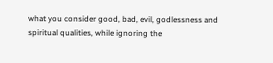what you consider good, bad, evil, godlessness and spiritual qualities, while ignoring the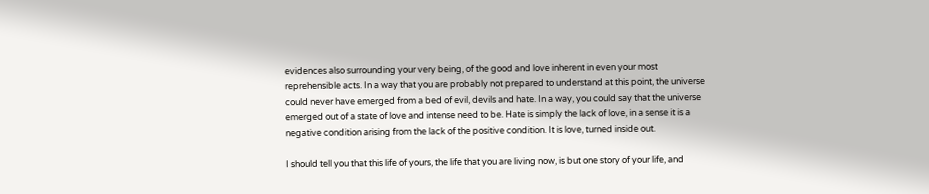evidences also surrounding your very being, of the good and love inherent in even your most reprehensible acts. In a way that you are probably not prepared to understand at this point, the universe could never have emerged from a bed of evil, devils and hate. In a way, you could say that the universe emerged out of a state of love and intense need to be. Hate is simply the lack of love, in a sense it is a negative condition arising from the lack of the positive condition. It is love, turned inside out.

I should tell you that this life of yours, the life that you are living now, is but one story of your life, and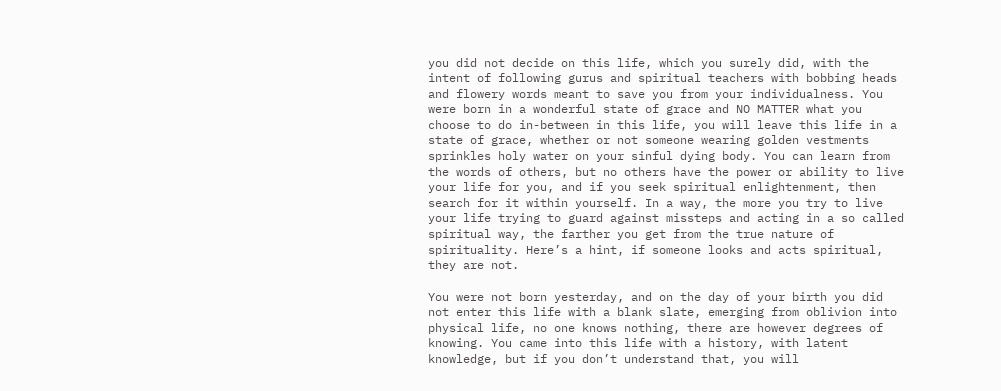you did not decide on this life, which you surely did, with the intent of following gurus and spiritual teachers with bobbing heads and flowery words meant to save you from your individualness. You were born in a wonderful state of grace and NO MATTER what you choose to do in-between in this life, you will leave this life in a state of grace, whether or not someone wearing golden vestments sprinkles holy water on your sinful dying body. You can learn from the words of others, but no others have the power or ability to live your life for you, and if you seek spiritual enlightenment, then search for it within yourself. In a way, the more you try to live your life trying to guard against missteps and acting in a so called spiritual way, the farther you get from the true nature of spirituality. Here’s a hint, if someone looks and acts spiritual, they are not.

You were not born yesterday, and on the day of your birth you did not enter this life with a blank slate, emerging from oblivion into physical life, no one knows nothing, there are however degrees of knowing. You came into this life with a history, with latent knowledge, but if you don’t understand that, you will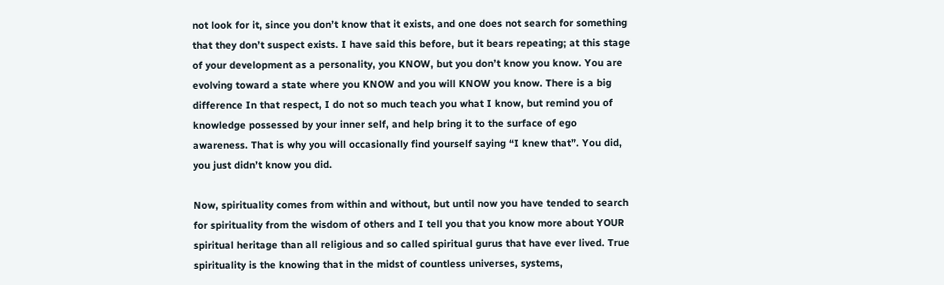not look for it, since you don’t know that it exists, and one does not search for something that they don’t suspect exists. I have said this before, but it bears repeating; at this stage of your development as a personality, you KNOW, but you don’t know you know. You are evolving toward a state where you KNOW and you will KNOW you know. There is a big difference In that respect, I do not so much teach you what I know, but remind you of knowledge possessed by your inner self, and help bring it to the surface of ego awareness. That is why you will occasionally find yourself saying “I knew that”. You did, you just didn’t know you did.

Now, spirituality comes from within and without, but until now you have tended to search for spirituality from the wisdom of others and I tell you that you know more about YOUR spiritual heritage than all religious and so called spiritual gurus that have ever lived. True spirituality is the knowing that in the midst of countless universes, systems,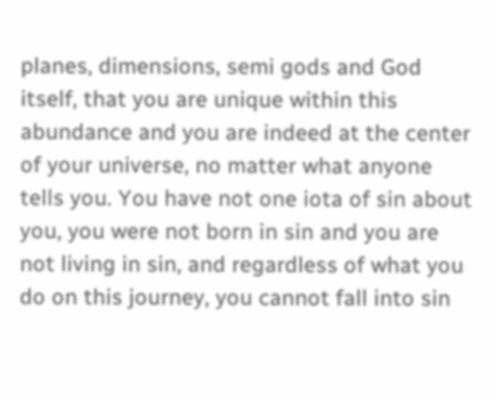planes, dimensions, semi gods and God itself, that you are unique within this abundance and you are indeed at the center of your universe, no matter what anyone tells you. You have not one iota of sin about you, you were not born in sin and you are not living in sin, and regardless of what you do on this journey, you cannot fall into sin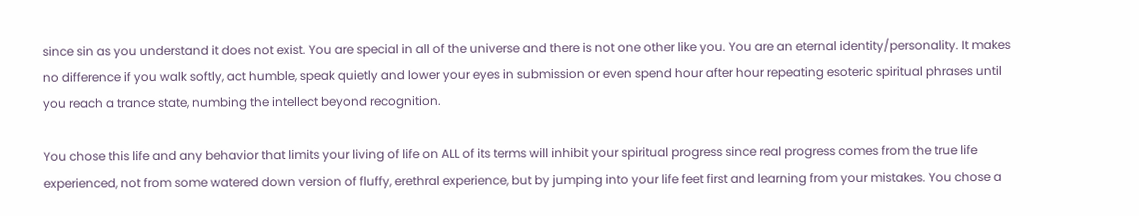since sin as you understand it does not exist. You are special in all of the universe and there is not one other like you. You are an eternal identity/personality. It makes no difference if you walk softly, act humble, speak quietly and lower your eyes in submission or even spend hour after hour repeating esoteric spiritual phrases until you reach a trance state, numbing the intellect beyond recognition.

You chose this life and any behavior that limits your living of life on ALL of its terms will inhibit your spiritual progress since real progress comes from the true life experienced, not from some watered down version of fluffy, erethral experience, but by jumping into your life feet first and learning from your mistakes. You chose a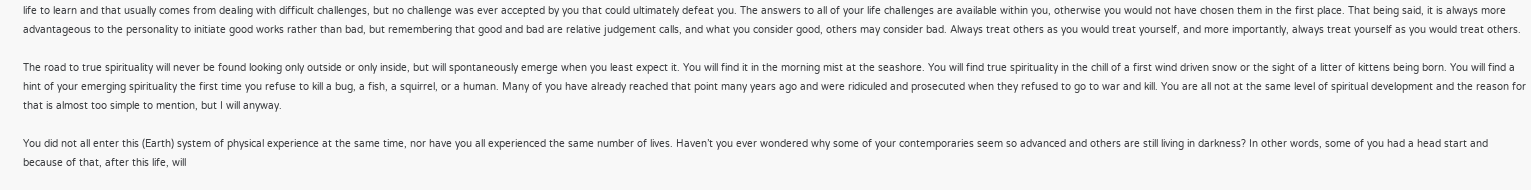life to learn and that usually comes from dealing with difficult challenges, but no challenge was ever accepted by you that could ultimately defeat you. The answers to all of your life challenges are available within you, otherwise you would not have chosen them in the first place. That being said, it is always more advantageous to the personality to initiate good works rather than bad, but remembering that good and bad are relative judgement calls, and what you consider good, others may consider bad. Always treat others as you would treat yourself, and more importantly, always treat yourself as you would treat others.

The road to true spirituality will never be found looking only outside or only inside, but will spontaneously emerge when you least expect it. You will find it in the morning mist at the seashore. You will find true spirituality in the chill of a first wind driven snow or the sight of a litter of kittens being born. You will find a hint of your emerging spirituality the first time you refuse to kill a bug, a fish, a squirrel, or a human. Many of you have already reached that point many years ago and were ridiculed and prosecuted when they refused to go to war and kill. You are all not at the same level of spiritual development and the reason for that is almost too simple to mention, but I will anyway.

You did not all enter this (Earth) system of physical experience at the same time, nor have you all experienced the same number of lives. Haven’t you ever wondered why some of your contemporaries seem so advanced and others are still living in darkness? In other words, some of you had a head start and because of that, after this life, will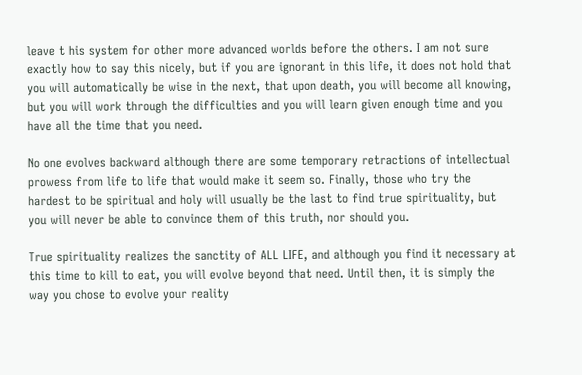leave t his system for other more advanced worlds before the others. I am not sure exactly how to say this nicely, but if you are ignorant in this life, it does not hold that you will automatically be wise in the next, that upon death, you will become all knowing, but you will work through the difficulties and you will learn given enough time and you have all the time that you need.

No one evolves backward although there are some temporary retractions of intellectual prowess from life to life that would make it seem so. Finally, those who try the hardest to be spiritual and holy will usually be the last to find true spirituality, but you will never be able to convince them of this truth, nor should you.

True spirituality realizes the sanctity of ALL LIFE, and although you find it necessary at this time to kill to eat, you will evolve beyond that need. Until then, it is simply the way you chose to evolve your reality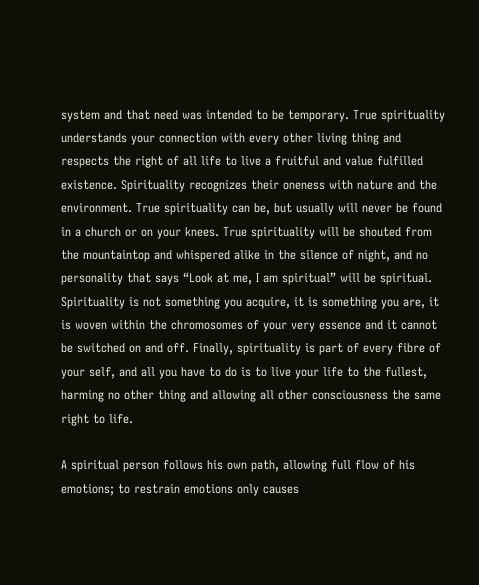system and that need was intended to be temporary. True spirituality understands your connection with every other living thing and respects the right of all life to live a fruitful and value fulfilled existence. Spirituality recognizes their oneness with nature and the environment. True spirituality can be, but usually will never be found in a church or on your knees. True spirituality will be shouted from the mountaintop and whispered alike in the silence of night, and no personality that says “Look at me, I am spiritual” will be spiritual. Spirituality is not something you acquire, it is something you are, it is woven within the chromosomes of your very essence and it cannot be switched on and off. Finally, spirituality is part of every fibre of your self, and all you have to do is to live your life to the fullest, harming no other thing and allowing all other consciousness the same right to life.

A spiritual person follows his own path, allowing full flow of his emotions; to restrain emotions only causes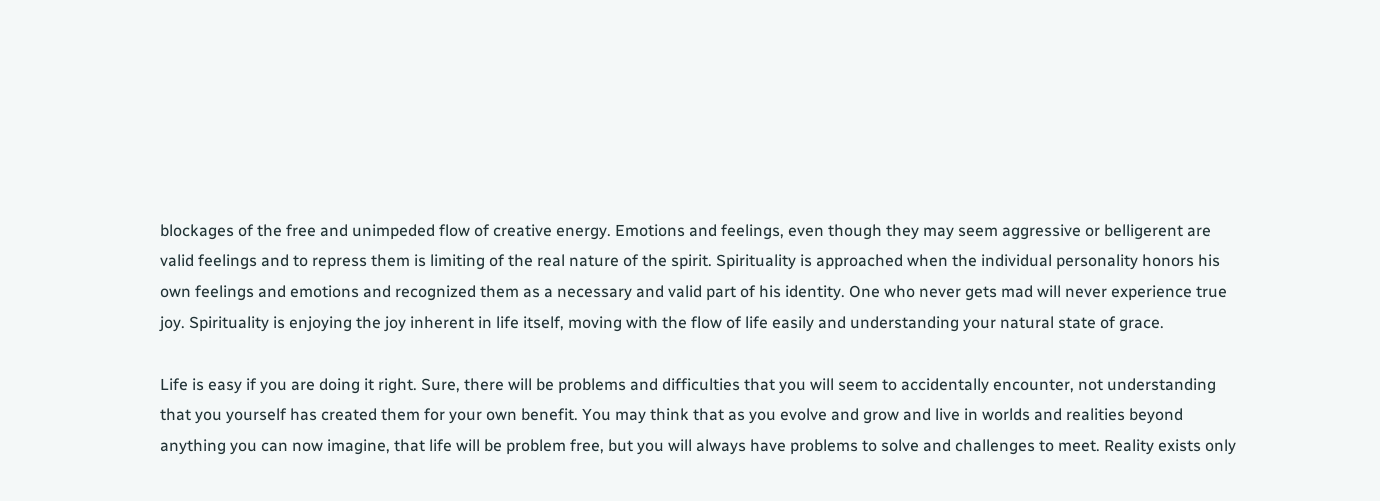blockages of the free and unimpeded flow of creative energy. Emotions and feelings, even though they may seem aggressive or belligerent are valid feelings and to repress them is limiting of the real nature of the spirit. Spirituality is approached when the individual personality honors his own feelings and emotions and recognized them as a necessary and valid part of his identity. One who never gets mad will never experience true joy. Spirituality is enjoying the joy inherent in life itself, moving with the flow of life easily and understanding your natural state of grace.

Life is easy if you are doing it right. Sure, there will be problems and difficulties that you will seem to accidentally encounter, not understanding that you yourself has created them for your own benefit. You may think that as you evolve and grow and live in worlds and realities beyond anything you can now imagine, that life will be problem free, but you will always have problems to solve and challenges to meet. Reality exists only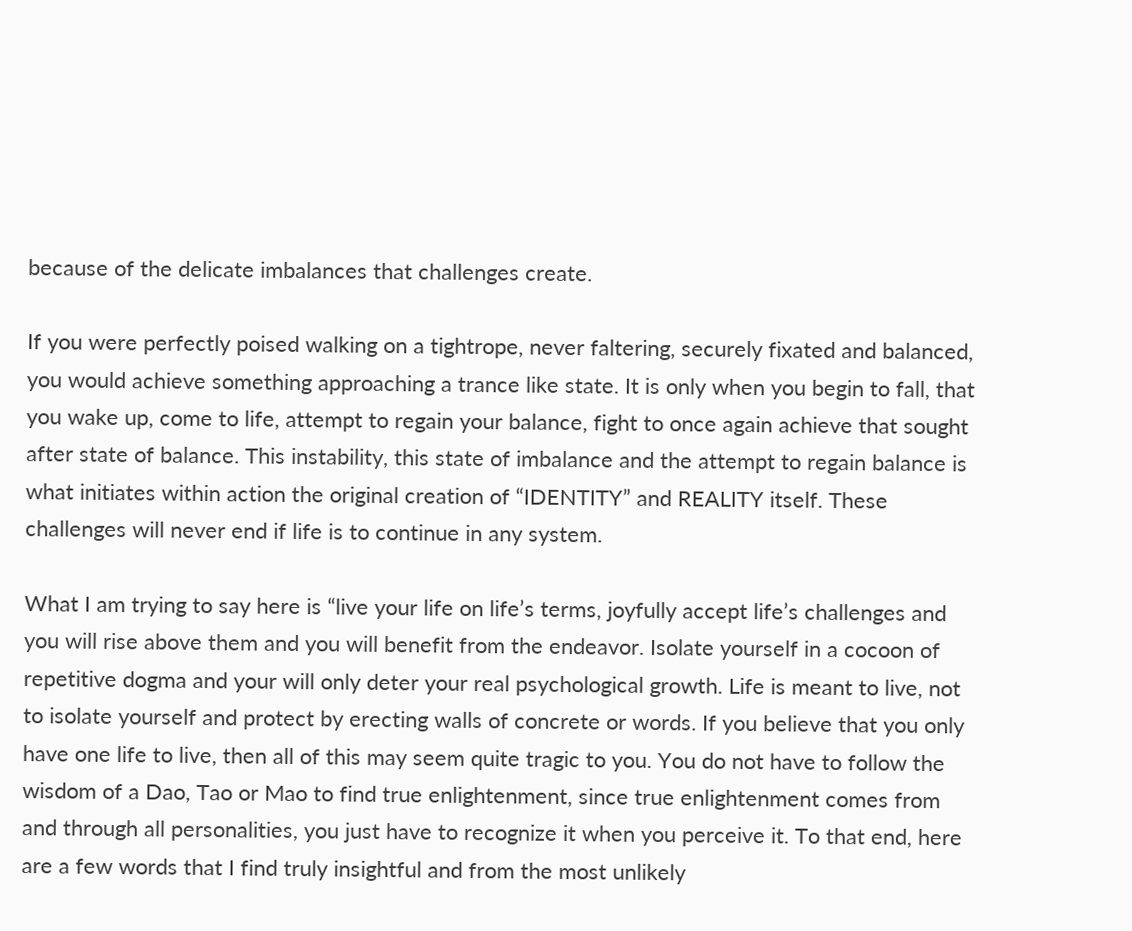because of the delicate imbalances that challenges create.

If you were perfectly poised walking on a tightrope, never faltering, securely fixated and balanced, you would achieve something approaching a trance like state. It is only when you begin to fall, that you wake up, come to life, attempt to regain your balance, fight to once again achieve that sought after state of balance. This instability, this state of imbalance and the attempt to regain balance is what initiates within action the original creation of “IDENTITY” and REALITY itself. These challenges will never end if life is to continue in any system.

What I am trying to say here is “live your life on life’s terms, joyfully accept life’s challenges and you will rise above them and you will benefit from the endeavor. Isolate yourself in a cocoon of repetitive dogma and your will only deter your real psychological growth. Life is meant to live, not to isolate yourself and protect by erecting walls of concrete or words. If you believe that you only have one life to live, then all of this may seem quite tragic to you. You do not have to follow the wisdom of a Dao, Tao or Mao to find true enlightenment, since true enlightenment comes from and through all personalities, you just have to recognize it when you perceive it. To that end, here are a few words that I find truly insightful and from the most unlikely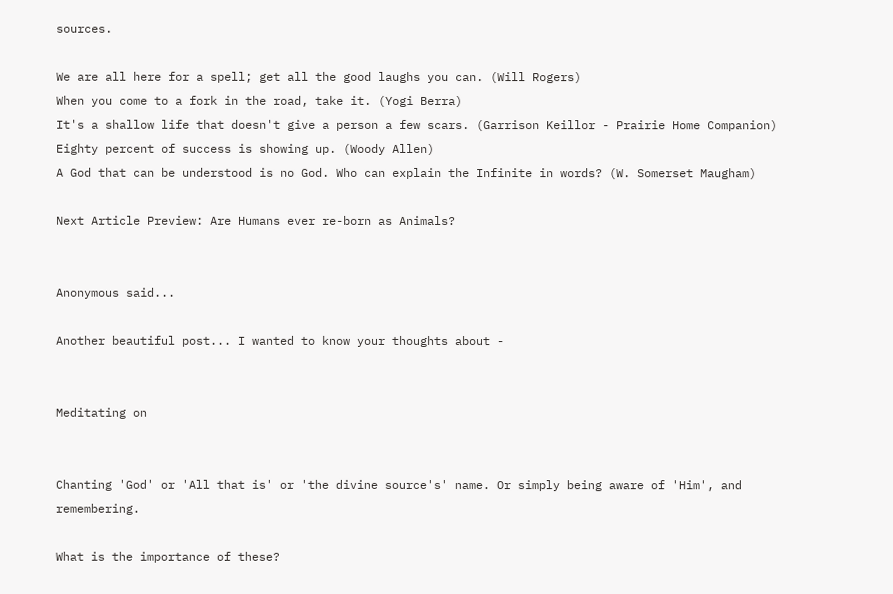sources.

We are all here for a spell; get all the good laughs you can. (Will Rogers)
When you come to a fork in the road, take it. (Yogi Berra)
It's a shallow life that doesn't give a person a few scars. (Garrison Keillor - Prairie Home Companion)
Eighty percent of success is showing up. (Woody Allen)
A God that can be understood is no God. Who can explain the Infinite in words? (W. Somerset Maugham)

Next Article Preview: Are Humans ever re-born as Animals?


Anonymous said...

Another beautiful post... I wanted to know your thoughts about -


Meditating on


Chanting 'God' or 'All that is' or 'the divine source's' name. Or simply being aware of 'Him', and remembering.

What is the importance of these?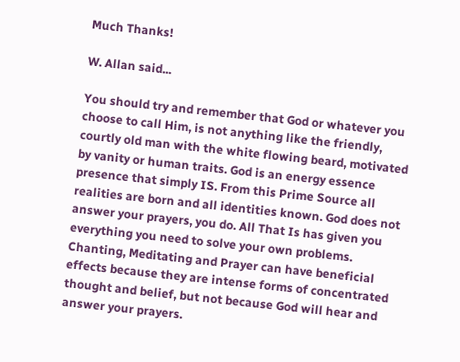Much Thanks!

W. Allan said...

You should try and remember that God or whatever you choose to call Him, is not anything like the friendly, courtly old man with the white flowing beard, motivated by vanity or human traits. God is an energy essence presence that simply IS. From this Prime Source all realities are born and all identities known. God does not answer your prayers, you do. All That Is has given you everything you need to solve your own problems. Chanting, Meditating and Prayer can have beneficial effects because they are intense forms of concentrated thought and belief, but not because God will hear and answer your prayers.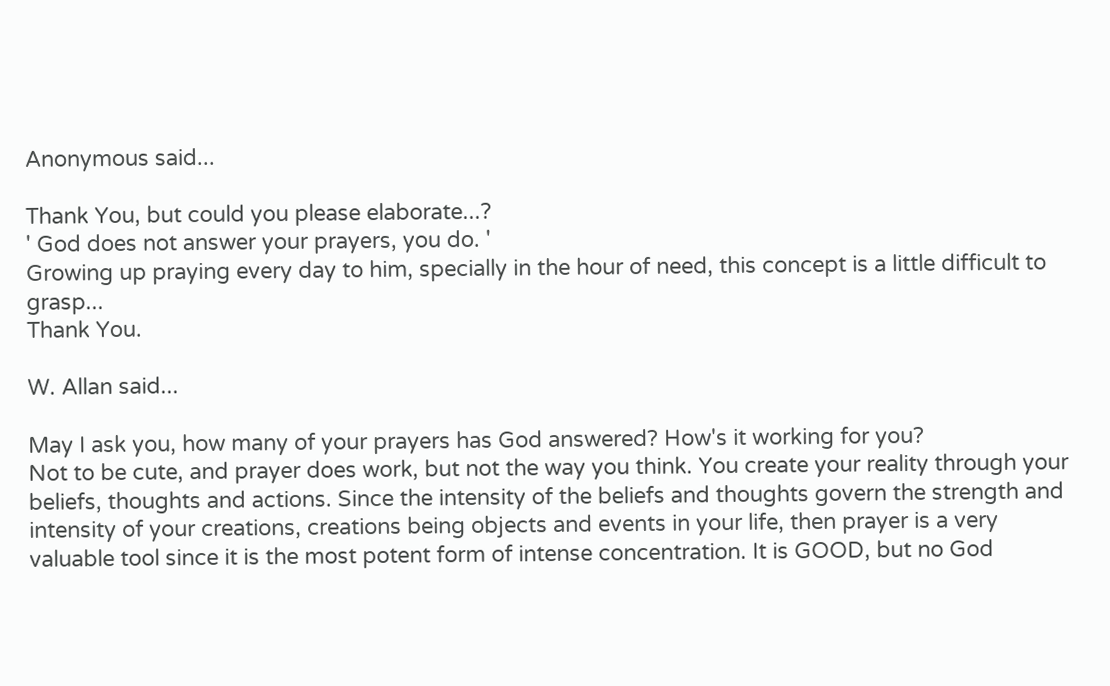Anonymous said...

Thank You, but could you please elaborate...?
' God does not answer your prayers, you do. '
Growing up praying every day to him, specially in the hour of need, this concept is a little difficult to grasp...
Thank You.

W. Allan said...

May I ask you, how many of your prayers has God answered? How's it working for you?
Not to be cute, and prayer does work, but not the way you think. You create your reality through your beliefs, thoughts and actions. Since the intensity of the beliefs and thoughts govern the strength and intensity of your creations, creations being objects and events in your life, then prayer is a very valuable tool since it is the most potent form of intense concentration. It is GOOD, but no God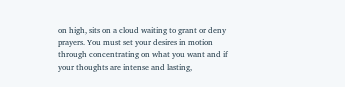on high, sits on a cloud waiting to grant or deny prayers. You must set your desires in motion through concentrating on what you want and if your thoughts are intense and lasting,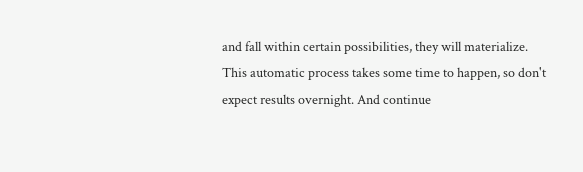and fall within certain possibilities, they will materialize. This automatic process takes some time to happen, so don't expect results overnight. And continue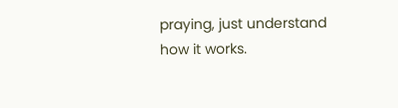praying, just understand how it works.